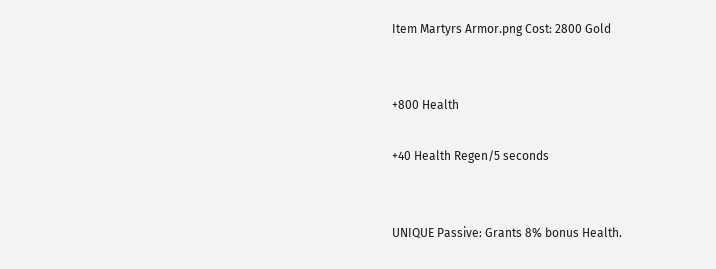Item Martyrs Armor.png Cost: 2800 Gold


+800 Health

+40 Health Regen/5 seconds


UNIQUE Passive: Grants 8% bonus Health.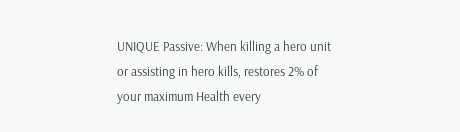UNIQUE Passive: When killing a hero unit or assisting in hero kills, restores 2% of your maximum Health every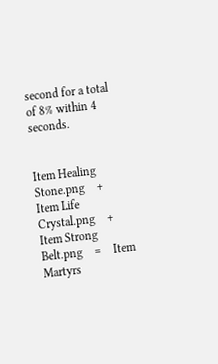second for a total of 8% within 4 seconds.


Item Healing Stone.png    +    Item Life Crystal.png    +    Item Strong Belt.png    =    Item Martyrs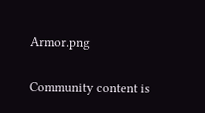Armor.png

Community content is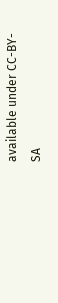available under CC-BY-SA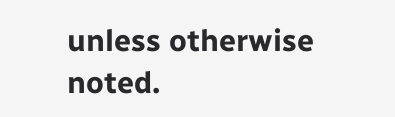unless otherwise noted.